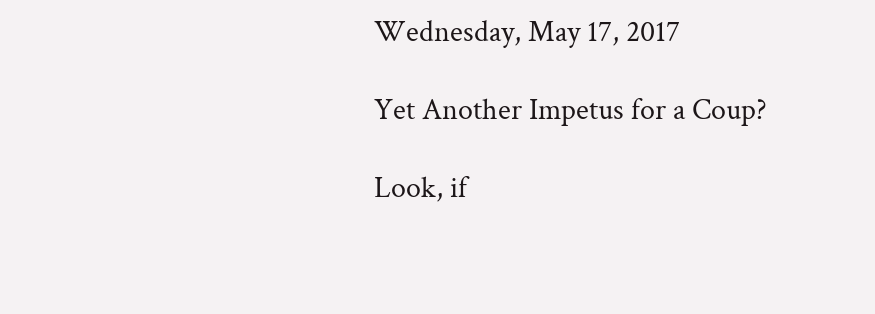Wednesday, May 17, 2017

Yet Another Impetus for a Coup?

Look, if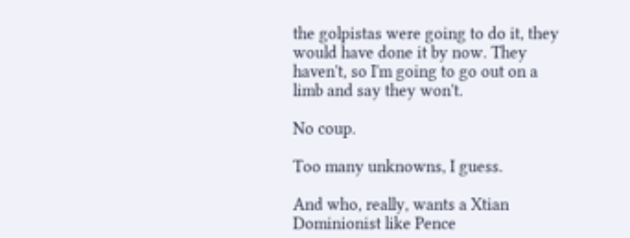the golpistas were going to do it, they would have done it by now. They haven't, so I'm going to go out on a limb and say they won't.

No coup.

Too many unknowns, I guess.

And who, really, wants a Xtian Dominionist like Pence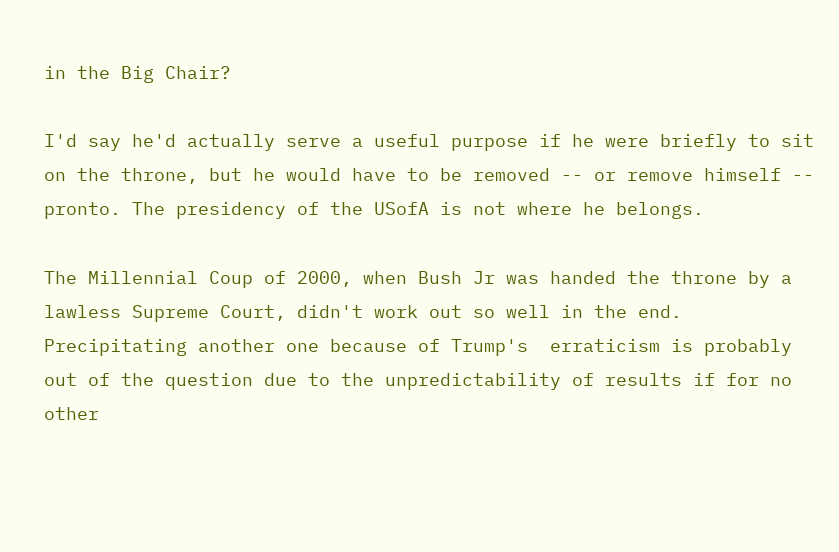in the Big Chair?

I'd say he'd actually serve a useful purpose if he were briefly to sit on the throne, but he would have to be removed -- or remove himself -- pronto. The presidency of the USofA is not where he belongs.

The Millennial Coup of 2000, when Bush Jr was handed the throne by a lawless Supreme Court, didn't work out so well in the end. Precipitating another one because of Trump's  erraticism is probably out of the question due to the unpredictability of results if for no other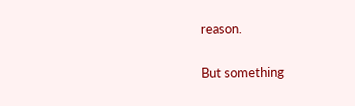reason.

But something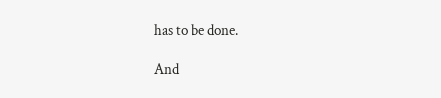has to be done.

And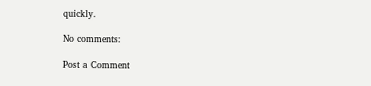quickly.

No comments:

Post a Comment